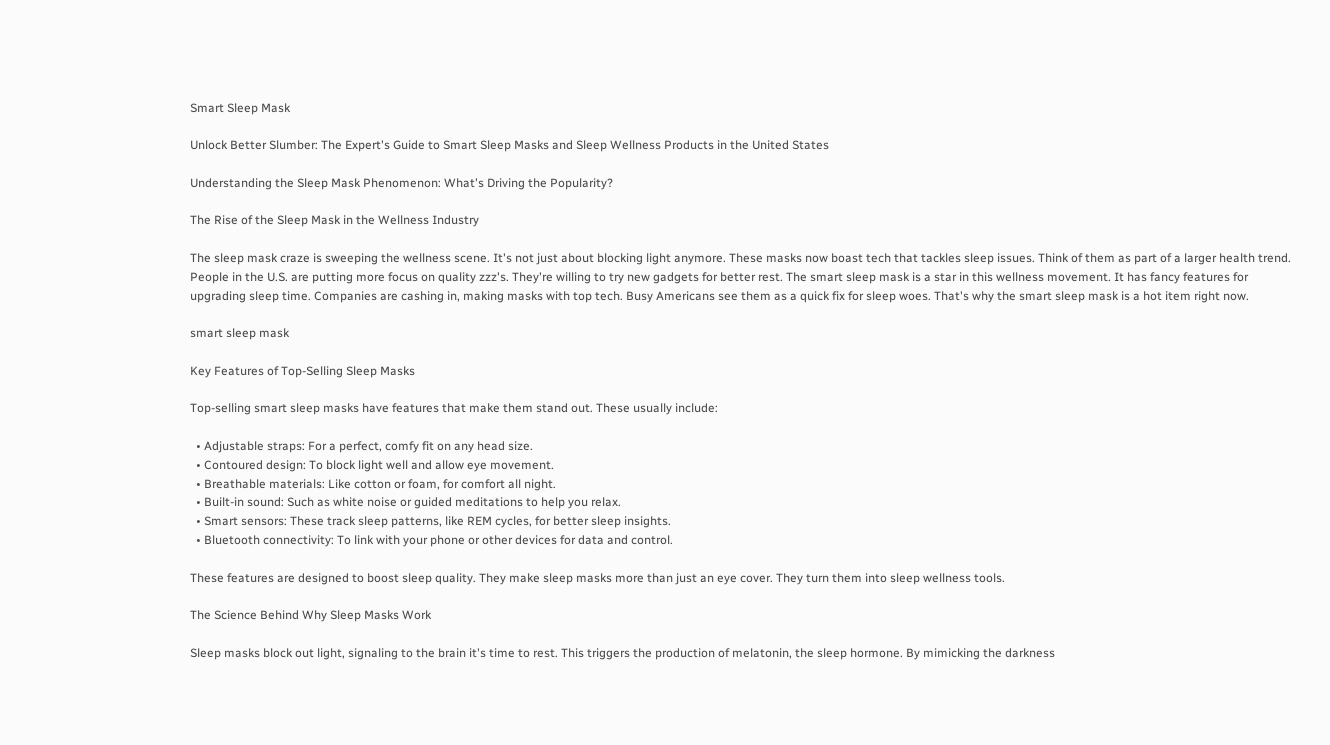Smart Sleep Mask

Unlock Better Slumber: The Expert's Guide to Smart Sleep Masks and Sleep Wellness Products in the United States

Understanding the Sleep Mask Phenomenon: What's Driving the Popularity?

The Rise of the Sleep Mask in the Wellness Industry

The sleep mask craze is sweeping the wellness scene. It's not just about blocking light anymore. These masks now boast tech that tackles sleep issues. Think of them as part of a larger health trend. People in the U.S. are putting more focus on quality zzz's. They're willing to try new gadgets for better rest. The smart sleep mask is a star in this wellness movement. It has fancy features for upgrading sleep time. Companies are cashing in, making masks with top tech. Busy Americans see them as a quick fix for sleep woes. That's why the smart sleep mask is a hot item right now.

smart sleep mask

Key Features of Top-Selling Sleep Masks

Top-selling smart sleep masks have features that make them stand out. These usually include:

  • Adjustable straps: For a perfect, comfy fit on any head size.
  • Contoured design: To block light well and allow eye movement.
  • Breathable materials: Like cotton or foam, for comfort all night.
  • Built-in sound: Such as white noise or guided meditations to help you relax.
  • Smart sensors: These track sleep patterns, like REM cycles, for better sleep insights.
  • Bluetooth connectivity: To link with your phone or other devices for data and control.

These features are designed to boost sleep quality. They make sleep masks more than just an eye cover. They turn them into sleep wellness tools.

The Science Behind Why Sleep Masks Work

Sleep masks block out light, signaling to the brain it's time to rest. This triggers the production of melatonin, the sleep hormone. By mimicking the darkness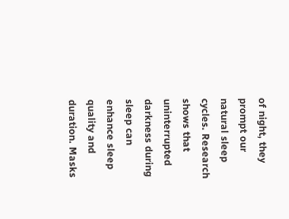of night, they prompt our natural sleep cycles. Research shows that uninterrupted darkness during sleep can enhance sleep quality and duration. Masks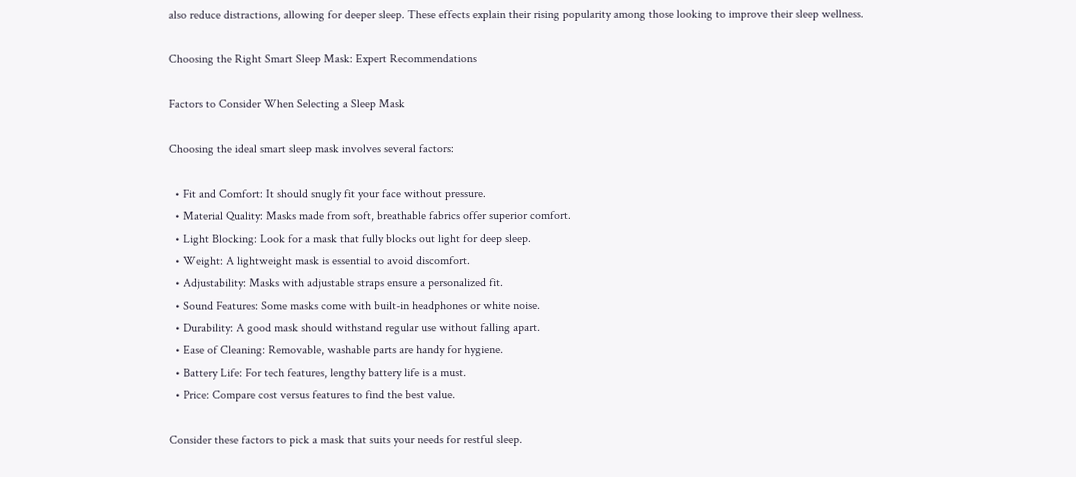also reduce distractions, allowing for deeper sleep. These effects explain their rising popularity among those looking to improve their sleep wellness.

Choosing the Right Smart Sleep Mask: Expert Recommendations

Factors to Consider When Selecting a Sleep Mask

Choosing the ideal smart sleep mask involves several factors:

  • Fit and Comfort: It should snugly fit your face without pressure.
  • Material Quality: Masks made from soft, breathable fabrics offer superior comfort.
  • Light Blocking: Look for a mask that fully blocks out light for deep sleep.
  • Weight: A lightweight mask is essential to avoid discomfort.
  • Adjustability: Masks with adjustable straps ensure a personalized fit.
  • Sound Features: Some masks come with built-in headphones or white noise.
  • Durability: A good mask should withstand regular use without falling apart.
  • Ease of Cleaning: Removable, washable parts are handy for hygiene.
  • Battery Life: For tech features, lengthy battery life is a must.
  • Price: Compare cost versus features to find the best value.

Consider these factors to pick a mask that suits your needs for restful sleep.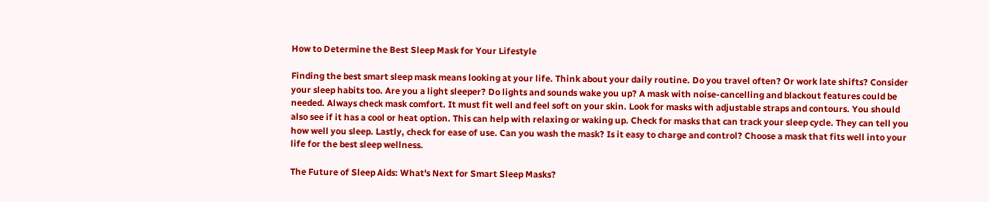How to Determine the Best Sleep Mask for Your Lifestyle

Finding the best smart sleep mask means looking at your life. Think about your daily routine. Do you travel often? Or work late shifts? Consider your sleep habits too. Are you a light sleeper? Do lights and sounds wake you up? A mask with noise-cancelling and blackout features could be needed. Always check mask comfort. It must fit well and feel soft on your skin. Look for masks with adjustable straps and contours. You should also see if it has a cool or heat option. This can help with relaxing or waking up. Check for masks that can track your sleep cycle. They can tell you how well you sleep. Lastly, check for ease of use. Can you wash the mask? Is it easy to charge and control? Choose a mask that fits well into your life for the best sleep wellness.

The Future of Sleep Aids: What's Next for Smart Sleep Masks?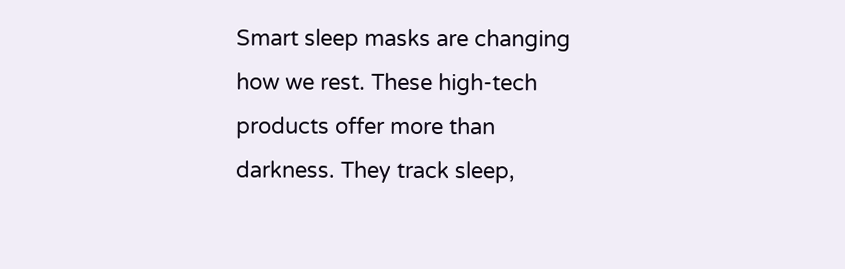Smart sleep masks are changing how we rest. These high-tech products offer more than darkness. They track sleep,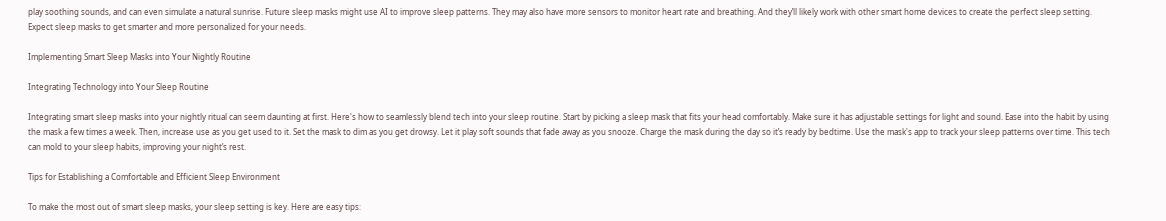play soothing sounds, and can even simulate a natural sunrise. Future sleep masks might use AI to improve sleep patterns. They may also have more sensors to monitor heart rate and breathing. And they’ll likely work with other smart home devices to create the perfect sleep setting. Expect sleep masks to get smarter and more personalized for your needs.

Implementing Smart Sleep Masks into Your Nightly Routine

Integrating Technology into Your Sleep Routine

Integrating smart sleep masks into your nightly ritual can seem daunting at first. Here's how to seamlessly blend tech into your sleep routine. Start by picking a sleep mask that fits your head comfortably. Make sure it has adjustable settings for light and sound. Ease into the habit by using the mask a few times a week. Then, increase use as you get used to it. Set the mask to dim as you get drowsy. Let it play soft sounds that fade away as you snooze. Charge the mask during the day so it’s ready by bedtime. Use the mask's app to track your sleep patterns over time. This tech can mold to your sleep habits, improving your night’s rest.

Tips for Establishing a Comfortable and Efficient Sleep Environment

To make the most out of smart sleep masks, your sleep setting is key. Here are easy tips: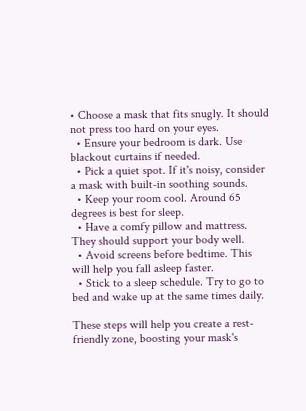• Choose a mask that fits snugly. It should not press too hard on your eyes.
  • Ensure your bedroom is dark. Use blackout curtains if needed.
  • Pick a quiet spot. If it's noisy, consider a mask with built-in soothing sounds.
  • Keep your room cool. Around 65 degrees is best for sleep.
  • Have a comfy pillow and mattress. They should support your body well.
  • Avoid screens before bedtime. This will help you fall asleep faster.
  • Stick to a sleep schedule. Try to go to bed and wake up at the same times daily.

These steps will help you create a rest-friendly zone, boosting your mask's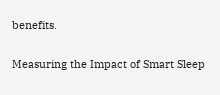benefits.

Measuring the Impact of Smart Sleep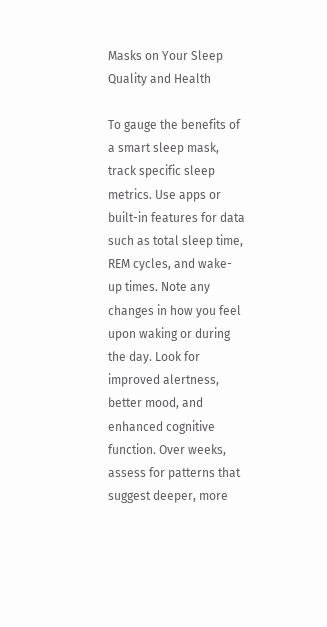Masks on Your Sleep Quality and Health

To gauge the benefits of a smart sleep mask, track specific sleep metrics. Use apps or built-in features for data such as total sleep time, REM cycles, and wake-up times. Note any changes in how you feel upon waking or during the day. Look for improved alertness, better mood, and enhanced cognitive function. Over weeks, assess for patterns that suggest deeper, more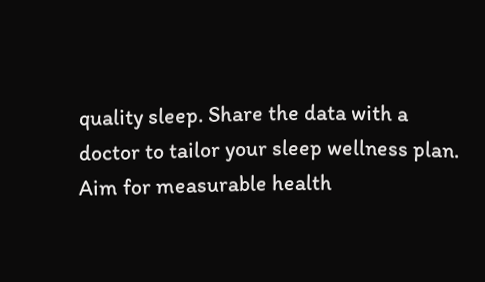quality sleep. Share the data with a doctor to tailor your sleep wellness plan. Aim for measurable health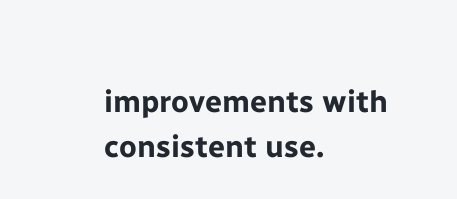improvements with consistent use.